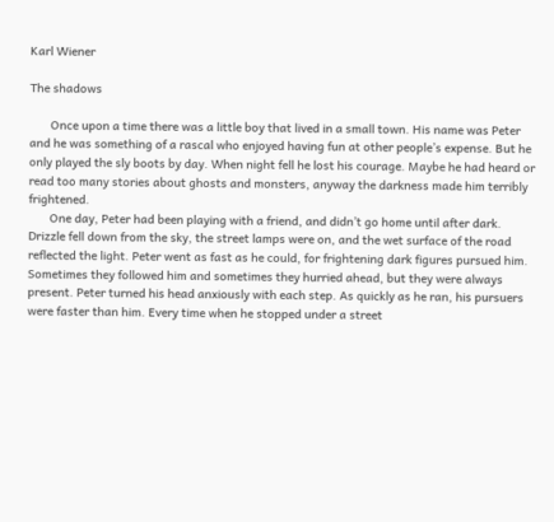Karl Wiener

The shadows

       Once upon a time there was a little boy that lived in a small town. His name was Peter and he was something of a rascal who enjoyed having fun at other people’s expense. But he only played the sly boots by day. When night fell he lost his courage. Maybe he had heard or read too many stories about ghosts and monsters, anyway the darkness made him terribly frightened.
       One day, Peter had been playing with a friend, and didn’t go home until after dark. Drizzle fell down from the sky, the street lamps were on, and the wet surface of the road reflected the light. Peter went as fast as he could, for frightening dark figures pursued him. Sometimes they followed him and sometimes they hurried ahead, but they were always present. Peter turned his head anxiously with each step. As quickly as he ran, his pursuers were faster than him. Every time when he stopped under a street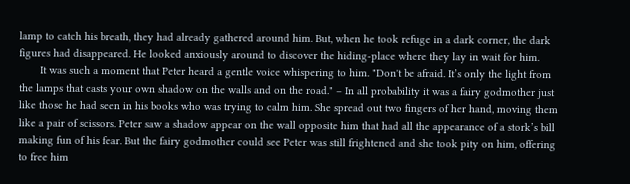lamp to catch his breath, they had already gathered around him. But, when he took refuge in a dark corner, the dark figures had disappeared. He looked anxiously around to discover the hiding-place where they lay in wait for him.
       It was such a moment that Peter heard a gentle voice whispering to him. "Don't be afraid. It’s only the light from the lamps that casts your own shadow on the walls and on the road." – In all probability it was a fairy godmother just like those he had seen in his books who was trying to calm him. She spread out two fingers of her hand, moving them like a pair of scissors. Peter saw a shadow appear on the wall opposite him that had all the appearance of a stork’s bill making fun of his fear. But the fairy godmother could see Peter was still frightened and she took pity on him, offering to free him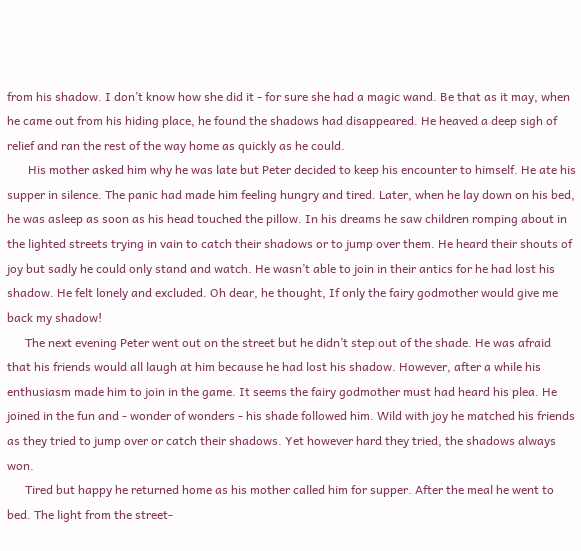from his shadow. I don’t know how she did it - for sure she had a magic wand. Be that as it may, when he came out from his hiding place, he found the shadows had disappeared. He heaved a deep sigh of relief and ran the rest of the way home as quickly as he could.
       His mother asked him why he was late but Peter decided to keep his encounter to himself. He ate his supper in silence. The panic had made him feeling hungry and tired. Later, when he lay down on his bed, he was asleep as soon as his head touched the pillow. In his dreams he saw children romping about in the lighted streets trying in vain to catch their shadows or to jump over them. He heard their shouts of joy but sadly he could only stand and watch. He wasn’t able to join in their antics for he had lost his shadow. He felt lonely and excluded. Oh dear, he thought, If only the fairy godmother would give me back my shadow!
      The next evening Peter went out on the street but he didn’t step out of the shade. He was afraid that his friends would all laugh at him because he had lost his shadow. However, after a while his enthusiasm made him to join in the game. It seems the fairy godmother must had heard his plea. He joined in the fun and - wonder of wonders - his shade followed him. Wild with joy he matched his friends as they tried to jump over or catch their shadows. Yet however hard they tried, the shadows always won.
      Tired but happy he returned home as his mother called him for supper. After the meal he went to bed. The light from the street-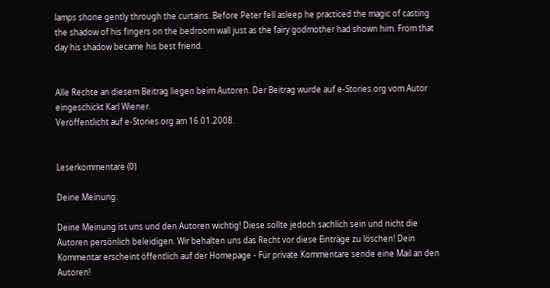lamps shone gently through the curtains. Before Peter fell asleep he practiced the magic of casting the shadow of his fingers on the bedroom wall just as the fairy godmother had shown him. From that day his shadow became his best friend.


Alle Rechte an diesem Beitrag liegen beim Autoren. Der Beitrag wurde auf e-Stories.org vom Autor eingeschickt Karl Wiener.
Veröffentlicht auf e-Stories.org am 16.01.2008.


Leserkommentare (0)

Deine Meinung:

Deine Meinung ist uns und den Autoren wichtig! Diese sollte jedoch sachlich sein und nicht die Autoren persönlich beleidigen. Wir behalten uns das Recht vor diese Einträge zu löschen! Dein Kommentar erscheint öffentlich auf der Homepage - Für private Kommentare sende eine Mail an den Autoren!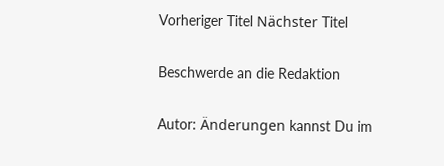Vorheriger Titel Nächster Titel

Beschwerde an die Redaktion

Autor: Änderungen kannst Du im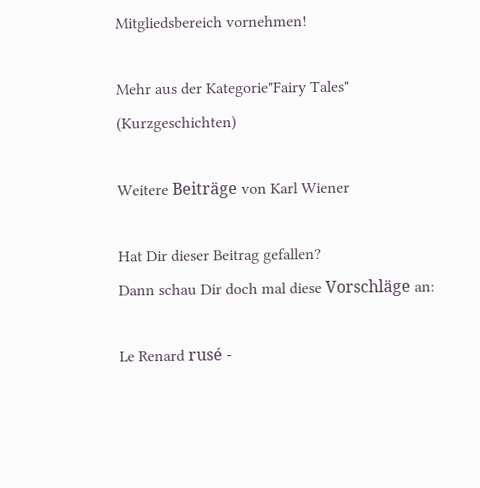Mitgliedsbereich vornehmen!

Mehr aus der Kategorie"Fairy Tales" (Kurzgeschichten)

Weitere Beiträge von Karl Wiener

Hat Dir dieser Beitrag gefallen?
Dann schau Dir doch mal diese Vorschläge an:

Le Renard rusé -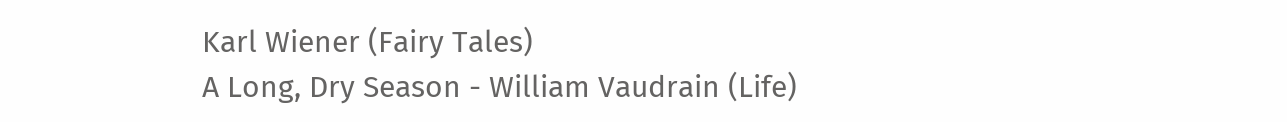Karl Wiener (Fairy Tales)
A Long, Dry Season - William Vaudrain (Life)